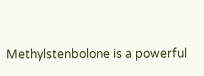Methylstenbolone is a powerful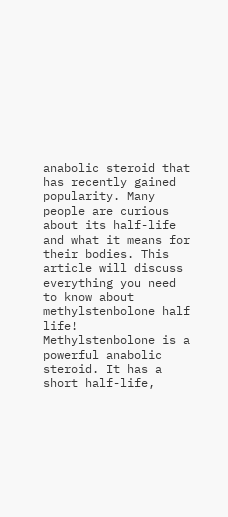anabolic steroid that has recently gained popularity. Many people are curious about its half-life and what it means for their bodies. This article will discuss everything you need to know about methylstenbolone half life! Methylstenbolone is a powerful anabolic steroid. It has a short half-life,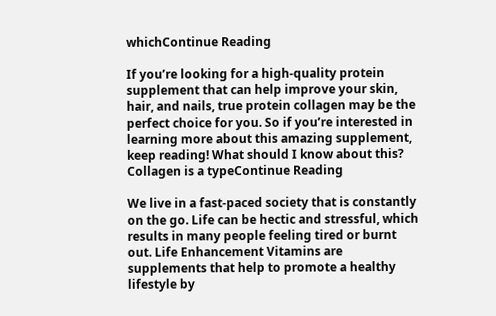whichContinue Reading

If you’re looking for a high-quality protein supplement that can help improve your skin, hair, and nails, true protein collagen may be the perfect choice for you. So if you’re interested in learning more about this amazing supplement, keep reading! What should I know about this? Collagen is a typeContinue Reading

We live in a fast-paced society that is constantly on the go. Life can be hectic and stressful, which results in many people feeling tired or burnt out. Life Enhancement Vitamins are supplements that help to promote a healthy lifestyle by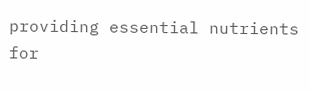providing essential nutrients for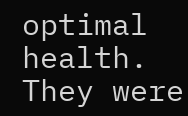optimal health. They were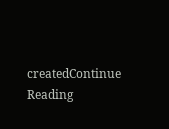createdContinue Reading